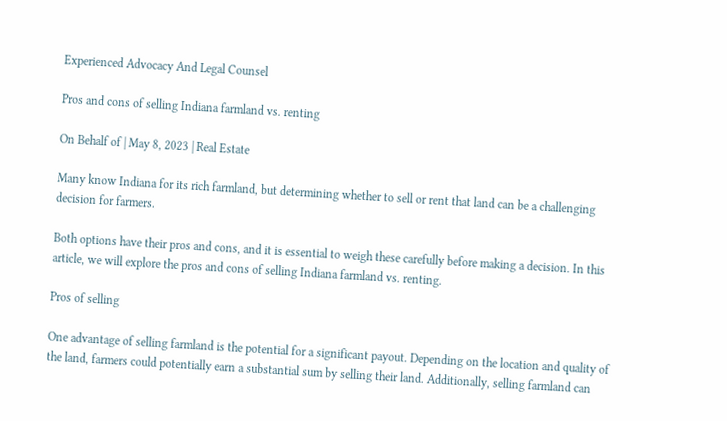Experienced Advocacy And Legal Counsel

Pros and cons of selling Indiana farmland vs. renting

On Behalf of | May 8, 2023 | Real Estate

Many know Indiana for its rich farmland, but determining whether to sell or rent that land can be a challenging decision for farmers.

Both options have their pros and cons, and it is essential to weigh these carefully before making a decision. In this article, we will explore the pros and cons of selling Indiana farmland vs. renting.

Pros of selling

One advantage of selling farmland is the potential for a significant payout. Depending on the location and quality of the land, farmers could potentially earn a substantial sum by selling their land. Additionally, selling farmland can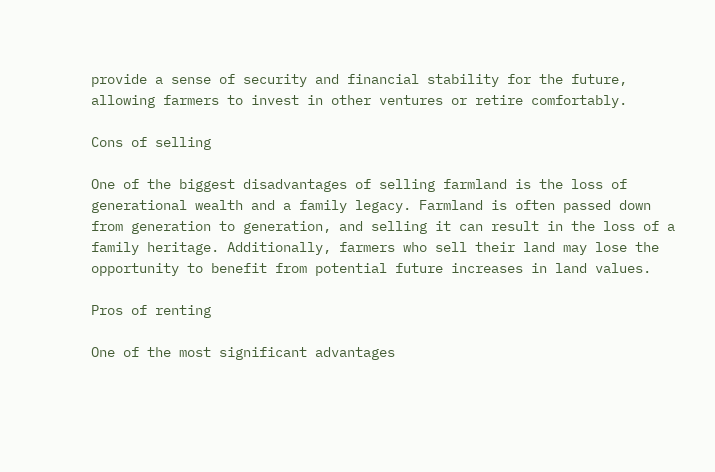provide a sense of security and financial stability for the future, allowing farmers to invest in other ventures or retire comfortably.

Cons of selling

One of the biggest disadvantages of selling farmland is the loss of generational wealth and a family legacy. Farmland is often passed down from generation to generation, and selling it can result in the loss of a family heritage. Additionally, farmers who sell their land may lose the opportunity to benefit from potential future increases in land values.

Pros of renting

One of the most significant advantages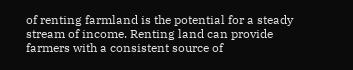of renting farmland is the potential for a steady stream of income. Renting land can provide farmers with a consistent source of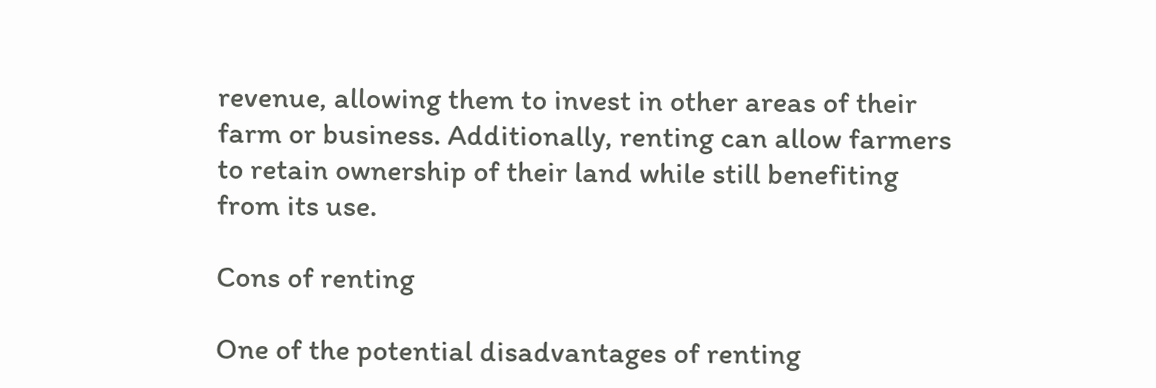revenue, allowing them to invest in other areas of their farm or business. Additionally, renting can allow farmers to retain ownership of their land while still benefiting from its use.

Cons of renting

One of the potential disadvantages of renting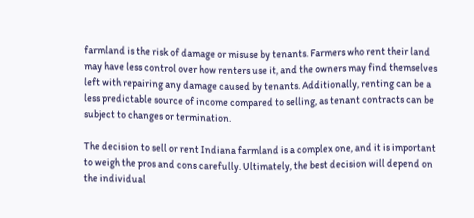farmland is the risk of damage or misuse by tenants. Farmers who rent their land may have less control over how renters use it, and the owners may find themselves left with repairing any damage caused by tenants. Additionally, renting can be a less predictable source of income compared to selling, as tenant contracts can be subject to changes or termination.

The decision to sell or rent Indiana farmland is a complex one, and it is important to weigh the pros and cons carefully. Ultimately, the best decision will depend on the individual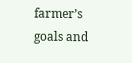farmer’s goals and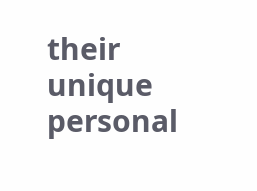their unique personal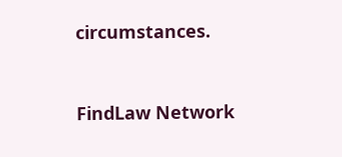circumstances.


FindLaw Network